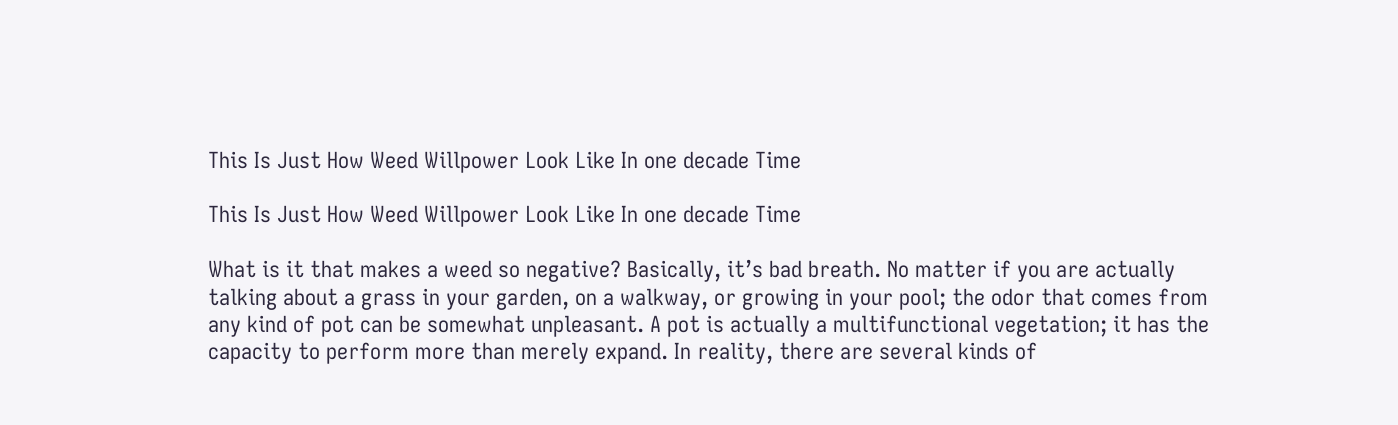This Is Just How Weed Willpower Look Like In one decade Time

This Is Just How Weed Willpower Look Like In one decade Time

What is it that makes a weed so negative? Basically, it’s bad breath. No matter if you are actually talking about a grass in your garden, on a walkway, or growing in your pool; the odor that comes from any kind of pot can be somewhat unpleasant. A pot is actually a multifunctional vegetation; it has the capacity to perform more than merely expand. In reality, there are several kinds of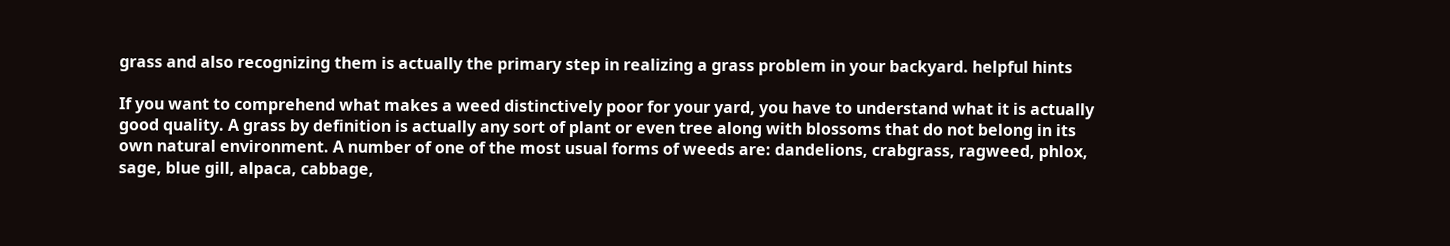grass and also recognizing them is actually the primary step in realizing a grass problem in your backyard. helpful hints

If you want to comprehend what makes a weed distinctively poor for your yard, you have to understand what it is actually good quality. A grass by definition is actually any sort of plant or even tree along with blossoms that do not belong in its own natural environment. A number of one of the most usual forms of weeds are: dandelions, crabgrass, ragweed, phlox, sage, blue gill, alpaca, cabbage,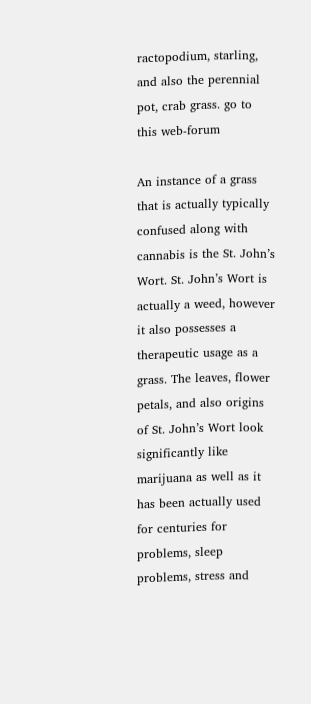ractopodium, starling, and also the perennial pot, crab grass. go to this web-forum

An instance of a grass that is actually typically confused along with cannabis is the St. John’s Wort. St. John’s Wort is actually a weed, however it also possesses a therapeutic usage as a grass. The leaves, flower petals, and also origins of St. John’s Wort look significantly like marijuana as well as it has been actually used for centuries for problems, sleep problems, stress and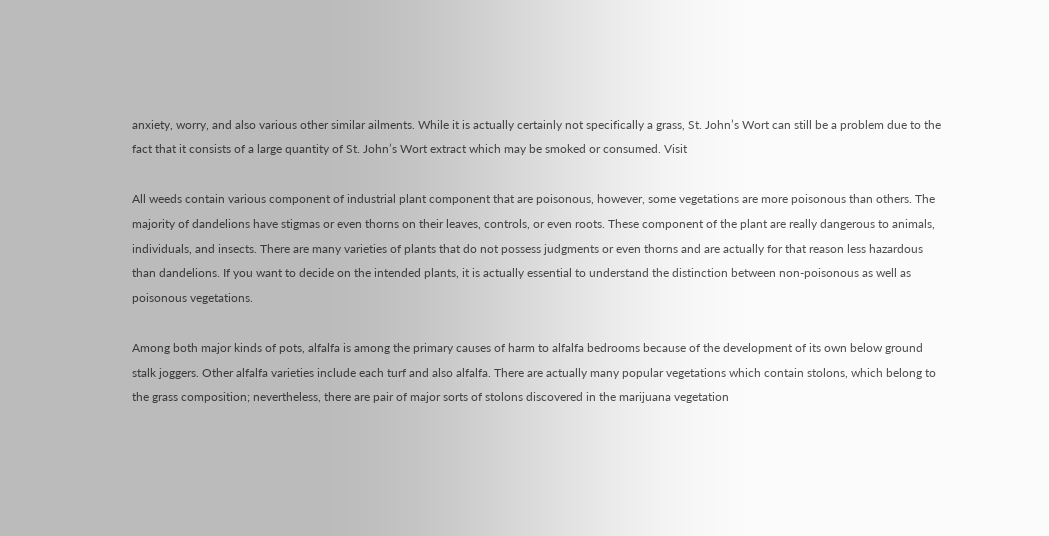anxiety, worry, and also various other similar ailments. While it is actually certainly not specifically a grass, St. John’s Wort can still be a problem due to the fact that it consists of a large quantity of St. John’s Wort extract which may be smoked or consumed. Visit

All weeds contain various component of industrial plant component that are poisonous, however, some vegetations are more poisonous than others. The majority of dandelions have stigmas or even thorns on their leaves, controls, or even roots. These component of the plant are really dangerous to animals, individuals, and insects. There are many varieties of plants that do not possess judgments or even thorns and are actually for that reason less hazardous than dandelions. If you want to decide on the intended plants, it is actually essential to understand the distinction between non-poisonous as well as poisonous vegetations.

Among both major kinds of pots, alfalfa is among the primary causes of harm to alfalfa bedrooms because of the development of its own below ground stalk joggers. Other alfalfa varieties include each turf and also alfalfa. There are actually many popular vegetations which contain stolons, which belong to the grass composition; nevertheless, there are pair of major sorts of stolons discovered in the marijuana vegetation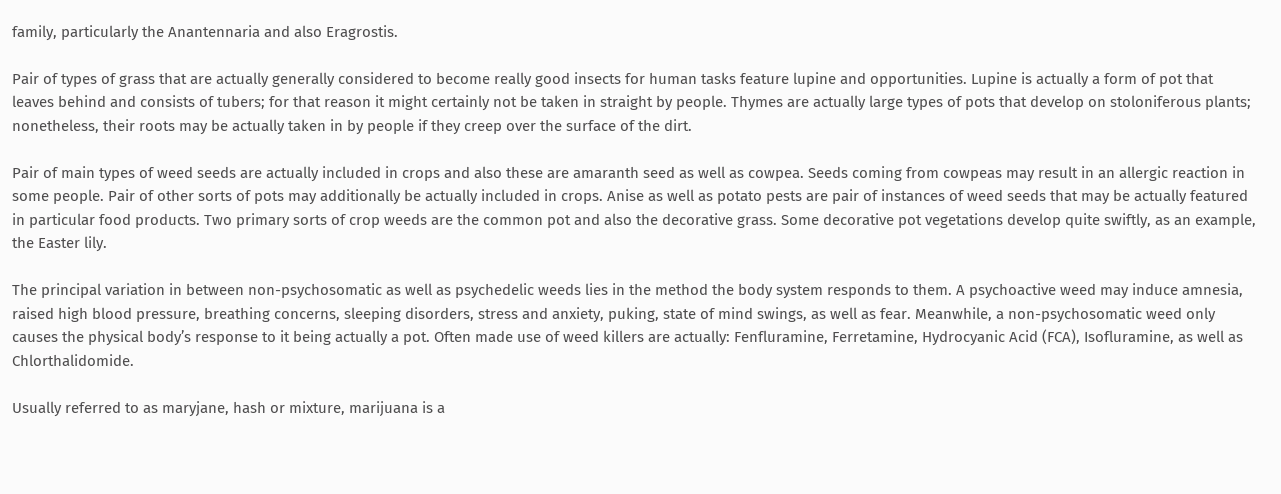family, particularly the Anantennaria and also Eragrostis.

Pair of types of grass that are actually generally considered to become really good insects for human tasks feature lupine and opportunities. Lupine is actually a form of pot that leaves behind and consists of tubers; for that reason it might certainly not be taken in straight by people. Thymes are actually large types of pots that develop on stoloniferous plants; nonetheless, their roots may be actually taken in by people if they creep over the surface of the dirt.

Pair of main types of weed seeds are actually included in crops and also these are amaranth seed as well as cowpea. Seeds coming from cowpeas may result in an allergic reaction in some people. Pair of other sorts of pots may additionally be actually included in crops. Anise as well as potato pests are pair of instances of weed seeds that may be actually featured in particular food products. Two primary sorts of crop weeds are the common pot and also the decorative grass. Some decorative pot vegetations develop quite swiftly, as an example, the Easter lily.

The principal variation in between non-psychosomatic as well as psychedelic weeds lies in the method the body system responds to them. A psychoactive weed may induce amnesia, raised high blood pressure, breathing concerns, sleeping disorders, stress and anxiety, puking, state of mind swings, as well as fear. Meanwhile, a non-psychosomatic weed only causes the physical body’s response to it being actually a pot. Often made use of weed killers are actually: Fenfluramine, Ferretamine, Hydrocyanic Acid (FCA), Isofluramine, as well as Chlorthalidomide.

Usually referred to as maryjane, hash or mixture, marijuana is a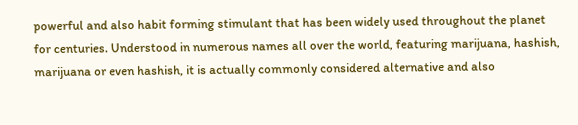powerful and also habit forming stimulant that has been widely used throughout the planet for centuries. Understood in numerous names all over the world, featuring marijuana, hashish, marijuana or even hashish, it is actually commonly considered alternative and also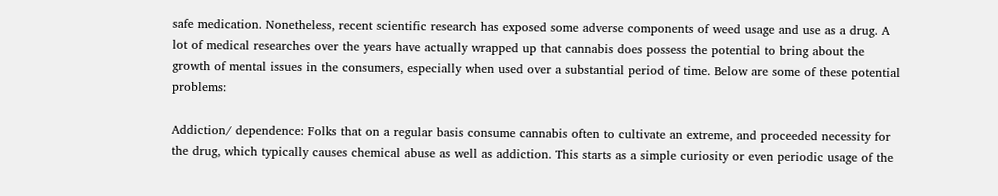safe medication. Nonetheless, recent scientific research has exposed some adverse components of weed usage and use as a drug. A lot of medical researches over the years have actually wrapped up that cannabis does possess the potential to bring about the growth of mental issues in the consumers, especially when used over a substantial period of time. Below are some of these potential problems:

Addiction/ dependence: Folks that on a regular basis consume cannabis often to cultivate an extreme, and proceeded necessity for the drug, which typically causes chemical abuse as well as addiction. This starts as a simple curiosity or even periodic usage of the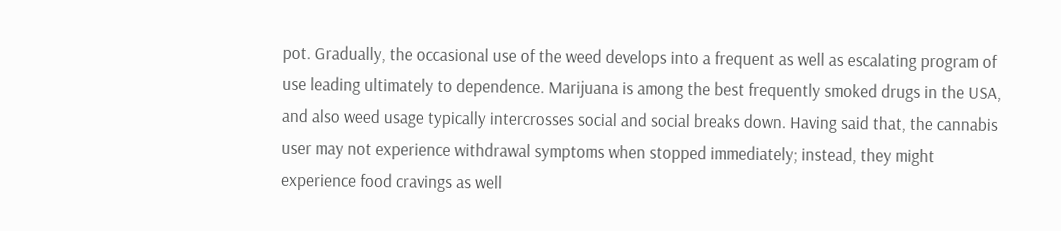pot. Gradually, the occasional use of the weed develops into a frequent as well as escalating program of use leading ultimately to dependence. Marijuana is among the best frequently smoked drugs in the USA, and also weed usage typically intercrosses social and social breaks down. Having said that, the cannabis user may not experience withdrawal symptoms when stopped immediately; instead, they might experience food cravings as well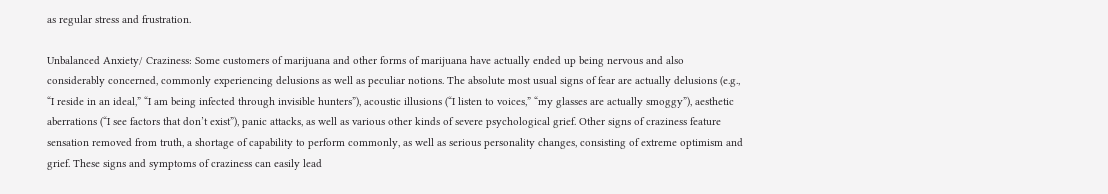as regular stress and frustration.

Unbalanced Anxiety/ Craziness: Some customers of marijuana and other forms of marijuana have actually ended up being nervous and also considerably concerned, commonly experiencing delusions as well as peculiar notions. The absolute most usual signs of fear are actually delusions (e.g., “I reside in an ideal,” “I am being infected through invisible hunters”), acoustic illusions (“I listen to voices,” “my glasses are actually smoggy”), aesthetic aberrations (“I see factors that don’t exist”), panic attacks, as well as various other kinds of severe psychological grief. Other signs of craziness feature sensation removed from truth, a shortage of capability to perform commonly, as well as serious personality changes, consisting of extreme optimism and grief. These signs and symptoms of craziness can easily lead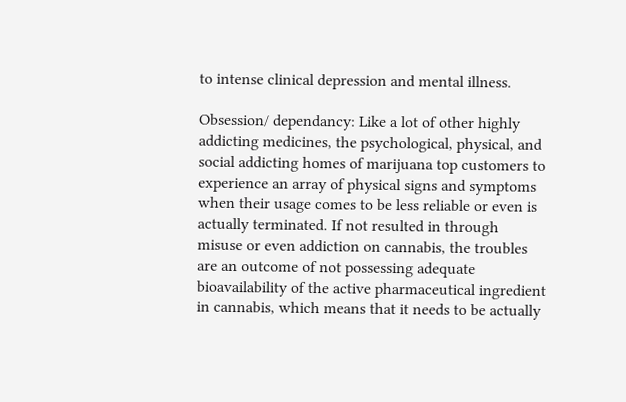to intense clinical depression and mental illness.

Obsession/ dependancy: Like a lot of other highly addicting medicines, the psychological, physical, and social addicting homes of marijuana top customers to experience an array of physical signs and symptoms when their usage comes to be less reliable or even is actually terminated. If not resulted in through misuse or even addiction on cannabis, the troubles are an outcome of not possessing adequate bioavailability of the active pharmaceutical ingredient in cannabis, which means that it needs to be actually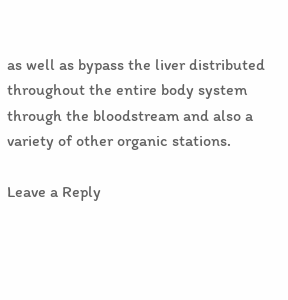as well as bypass the liver distributed throughout the entire body system through the bloodstream and also a variety of other organic stations.

Leave a Reply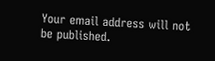Your email address will not be published.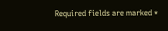Required fields are marked *